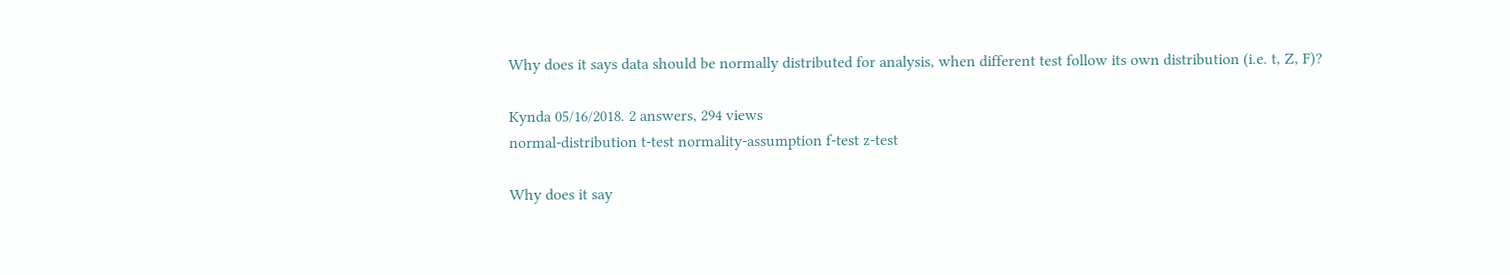Why does it says data should be normally distributed for analysis, when different test follow its own distribution (i.e. t, Z, F)?

Kynda 05/16/2018. 2 answers, 294 views
normal-distribution t-test normality-assumption f-test z-test

Why does it say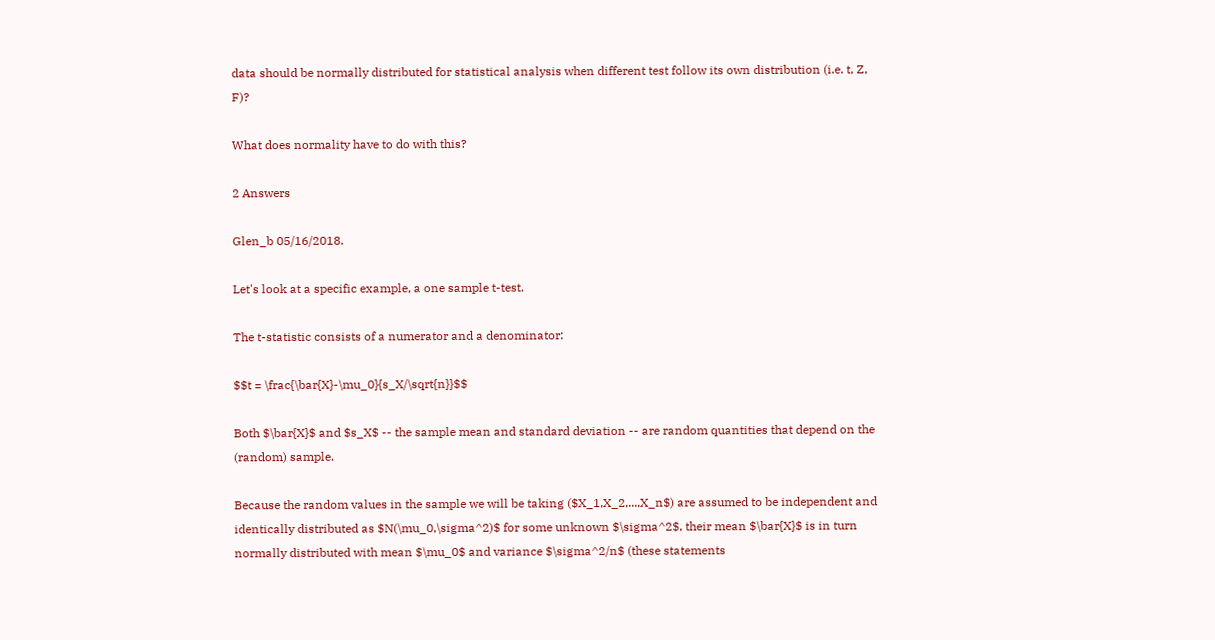data should be normally distributed for statistical analysis when different test follow its own distribution (i.e. t, Z, F)?

What does normality have to do with this?

2 Answers

Glen_b 05/16/2018.

Let's look at a specific example, a one sample t-test.

The t-statistic consists of a numerator and a denominator:

$$t = \frac{\bar{X}-\mu_0}{s_X/\sqrt{n}}$$

Both $\bar{X}$ and $s_X$ -- the sample mean and standard deviation -- are random quantities that depend on the (random) sample.

Because the random values in the sample we will be taking ($X_1,X_2,...,X_n$) are assumed to be independent and identically distributed as $N(\mu_0,\sigma^2)$ for some unknown $\sigma^2$, their mean $\bar{X}$ is in turn normally distributed with mean $\mu_0$ and variance $\sigma^2/n$ (these statements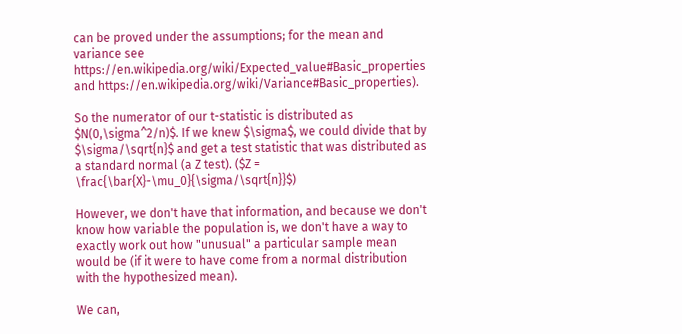can be proved under the assumptions; for the mean and variance see https://en.wikipedia.org/wiki/Expected_value#Basic_properties and https://en.wikipedia.org/wiki/Variance#Basic_properties).

So the numerator of our t-statistic is distributed as $N(0,\sigma^2/n)$. If we knew $\sigma$, we could divide that by $\sigma/\sqrt{n}$ and get a test statistic that was distributed as a standard normal (a Z test). ($Z = \frac{\bar{X}-\mu_0}{\sigma/\sqrt{n}}$)

However, we don't have that information, and because we don't know how variable the population is, we don't have a way to exactly work out how "unusual" a particular sample mean would be (if it were to have come from a normal distribution with the hypothesized mean).

We can,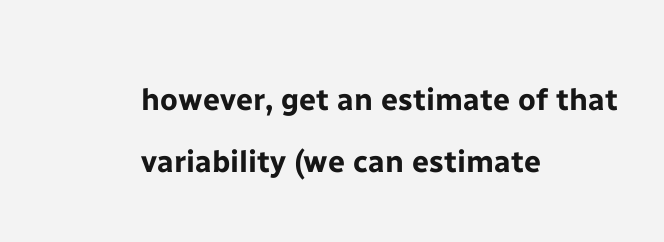however, get an estimate of that variability (we can estimate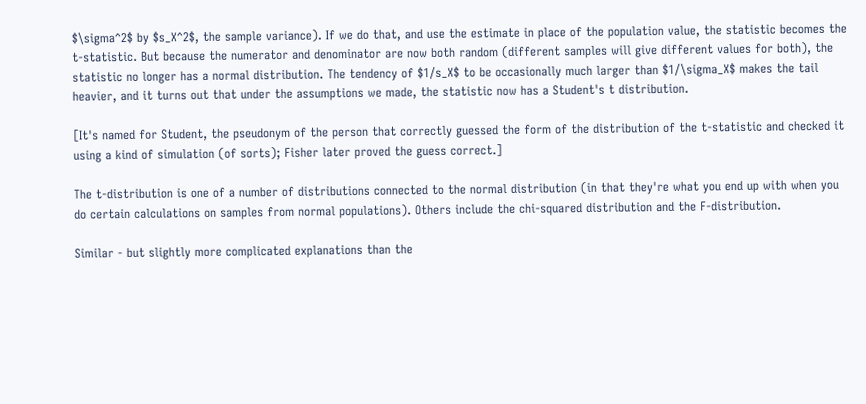$\sigma^2$ by $s_X^2$, the sample variance). If we do that, and use the estimate in place of the population value, the statistic becomes the t-statistic. But because the numerator and denominator are now both random (different samples will give different values for both), the statistic no longer has a normal distribution. The tendency of $1/s_X$ to be occasionally much larger than $1/\sigma_X$ makes the tail heavier, and it turns out that under the assumptions we made, the statistic now has a Student's t distribution.

[It's named for Student, the pseudonym of the person that correctly guessed the form of the distribution of the t-statistic and checked it using a kind of simulation (of sorts); Fisher later proved the guess correct.]

The t-distribution is one of a number of distributions connected to the normal distribution (in that they're what you end up with when you do certain calculations on samples from normal populations). Others include the chi-squared distribution and the F-distribution.

Similar - but slightly more complicated explanations than the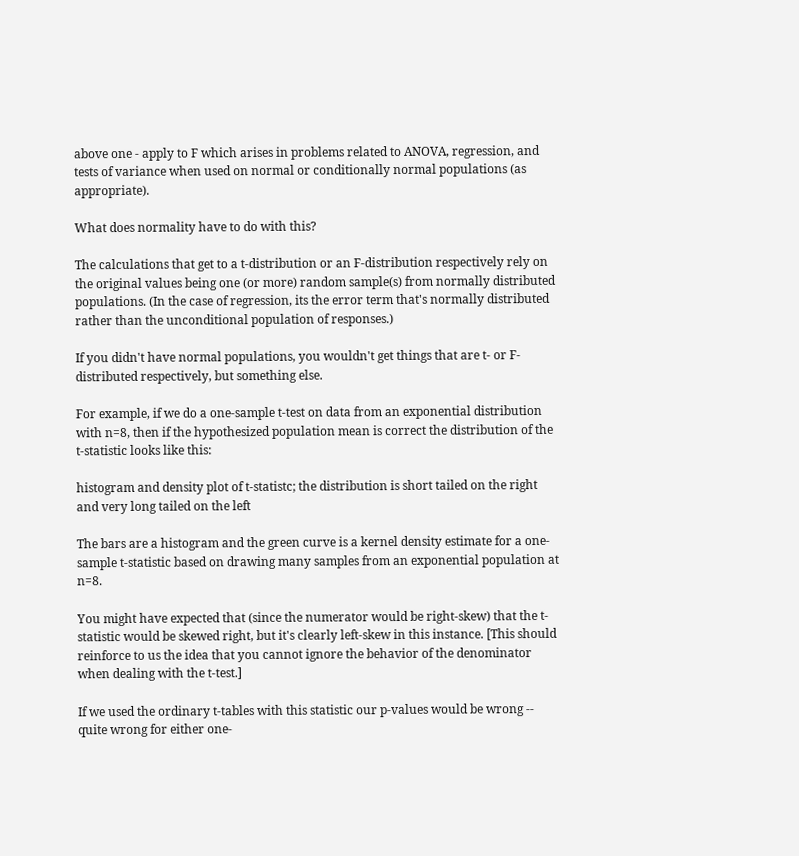above one - apply to F which arises in problems related to ANOVA, regression, and tests of variance when used on normal or conditionally normal populations (as appropriate).

What does normality have to do with this?

The calculations that get to a t-distribution or an F-distribution respectively rely on the original values being one (or more) random sample(s) from normally distributed populations. (In the case of regression, its the error term that's normally distributed rather than the unconditional population of responses.)

If you didn't have normal populations, you wouldn't get things that are t- or F- distributed respectively, but something else.

For example, if we do a one-sample t-test on data from an exponential distribution with n=8, then if the hypothesized population mean is correct the distribution of the t-statistic looks like this:

histogram and density plot of t-statistc; the distribution is short tailed on the right and very long tailed on the left

The bars are a histogram and the green curve is a kernel density estimate for a one-sample t-statistic based on drawing many samples from an exponential population at n=8.

You might have expected that (since the numerator would be right-skew) that the t-statistic would be skewed right, but it's clearly left-skew in this instance. [This should reinforce to us the idea that you cannot ignore the behavior of the denominator when dealing with the t-test.]

If we used the ordinary t-tables with this statistic our p-values would be wrong -- quite wrong for either one-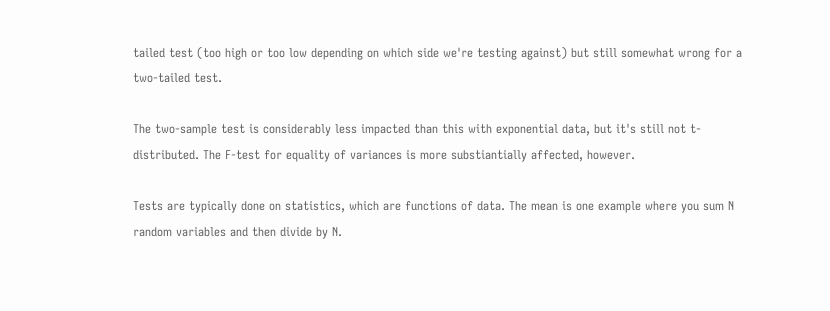tailed test (too high or too low depending on which side we're testing against) but still somewhat wrong for a two-tailed test.

The two-sample test is considerably less impacted than this with exponential data, but it's still not t-distributed. The F-test for equality of variances is more substiantially affected, however.

Tests are typically done on statistics, which are functions of data. The mean is one example where you sum N random variables and then divide by N.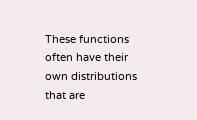These functions often have their own distributions that are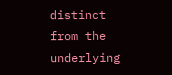distinct from the underlying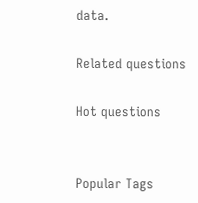data.

Related questions

Hot questions


Popular Tags